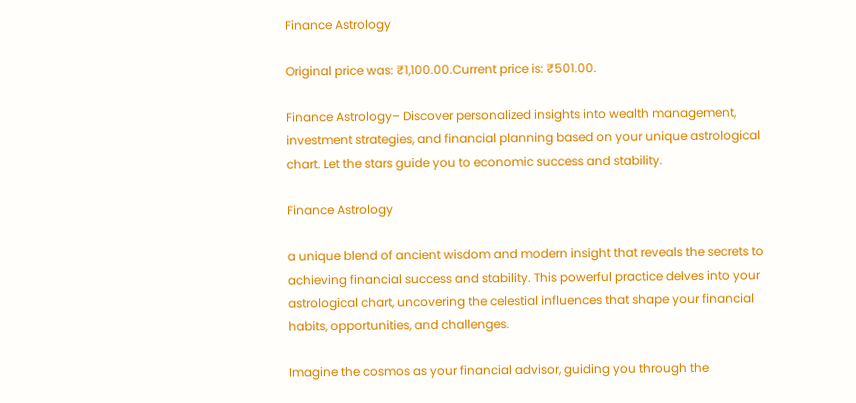Finance Astrology

Original price was: ₹1,100.00.Current price is: ₹501.00.

Finance Astrology– Discover personalized insights into wealth management, investment strategies, and financial planning based on your unique astrological chart. Let the stars guide you to economic success and stability.

Finance Astrology

a unique blend of ancient wisdom and modern insight that reveals the secrets to achieving financial success and stability. This powerful practice delves into your astrological chart, uncovering the celestial influences that shape your financial habits, opportunities, and challenges.

Imagine the cosmos as your financial advisor, guiding you through the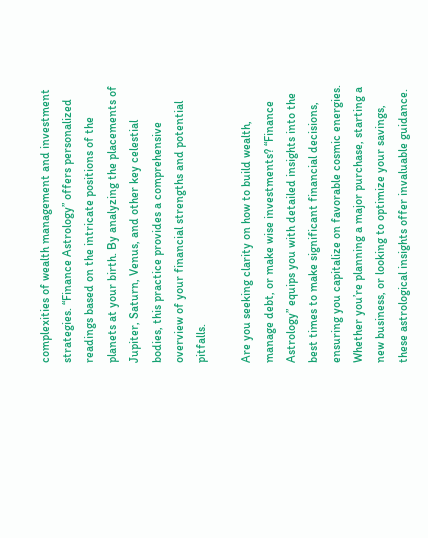complexities of wealth management and investment strategies. “Finance Astrology” offers personalized readings based on the intricate positions of the planets at your birth. By analyzing the placements of Jupiter, Saturn, Venus, and other key celestial bodies, this practice provides a comprehensive overview of your financial strengths and potential pitfalls.

Are you seeking clarity on how to build wealth, manage debt, or make wise investments? “Finance Astrology” equips you with detailed insights into the best times to make significant financial decisions, ensuring you capitalize on favorable cosmic energies. Whether you’re planning a major purchase, starting a new business, or looking to optimize your savings, these astrological insights offer invaluable guidance.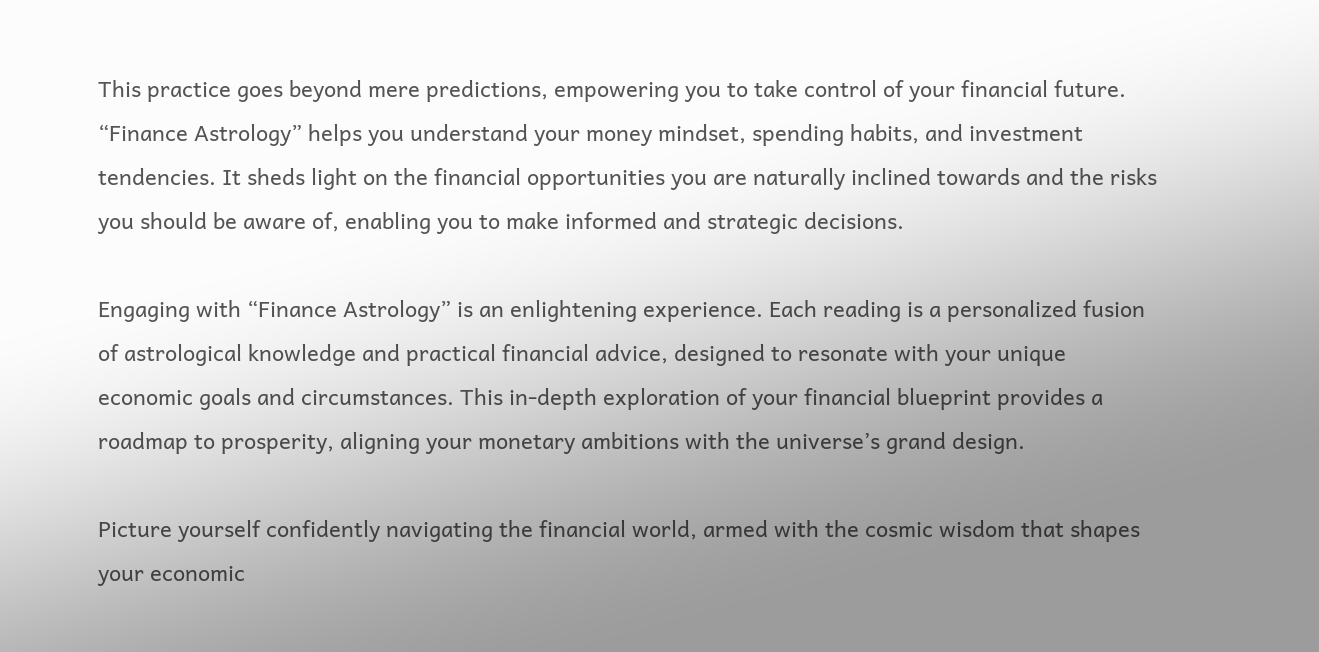This practice goes beyond mere predictions, empowering you to take control of your financial future. “Finance Astrology” helps you understand your money mindset, spending habits, and investment tendencies. It sheds light on the financial opportunities you are naturally inclined towards and the risks you should be aware of, enabling you to make informed and strategic decisions.

Engaging with “Finance Astrology” is an enlightening experience. Each reading is a personalized fusion of astrological knowledge and practical financial advice, designed to resonate with your unique economic goals and circumstances. This in-depth exploration of your financial blueprint provides a roadmap to prosperity, aligning your monetary ambitions with the universe’s grand design.

Picture yourself confidently navigating the financial world, armed with the cosmic wisdom that shapes your economic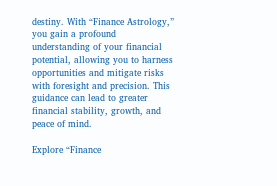destiny. With “Finance Astrology,” you gain a profound understanding of your financial potential, allowing you to harness opportunities and mitigate risks with foresight and precision. This guidance can lead to greater financial stability, growth, and peace of mind.

Explore “Finance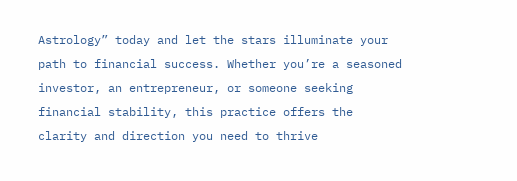Astrology” today and let the stars illuminate your path to financial success. Whether you’re a seasoned investor, an entrepreneur, or someone seeking financial stability, this practice offers the clarity and direction you need to thrive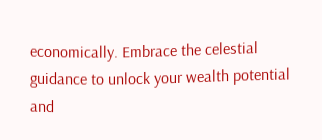economically. Embrace the celestial guidance to unlock your wealth potential and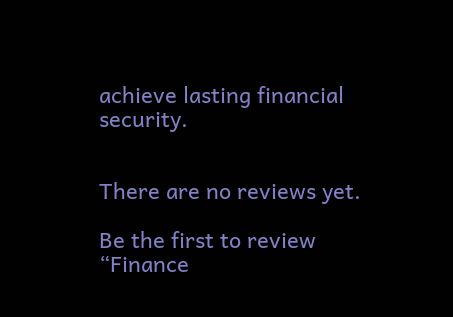achieve lasting financial security.


There are no reviews yet.

Be the first to review “Finance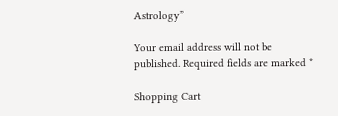Astrology”

Your email address will not be published. Required fields are marked *

Shopping Cart